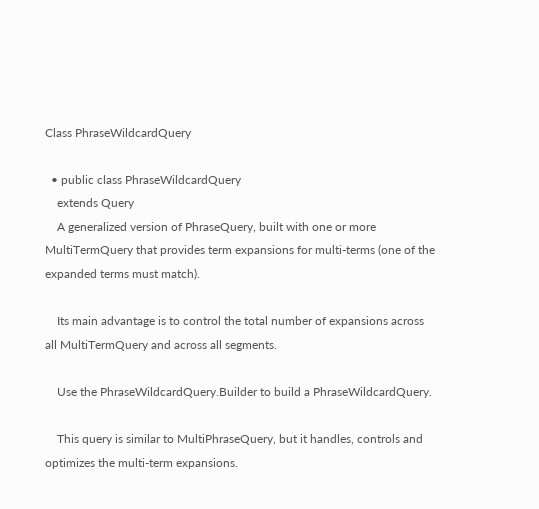Class PhraseWildcardQuery

  • public class PhraseWildcardQuery
    extends Query
    A generalized version of PhraseQuery, built with one or more MultiTermQuery that provides term expansions for multi-terms (one of the expanded terms must match).

    Its main advantage is to control the total number of expansions across all MultiTermQuery and across all segments.

    Use the PhraseWildcardQuery.Builder to build a PhraseWildcardQuery.

    This query is similar to MultiPhraseQuery, but it handles, controls and optimizes the multi-term expansions.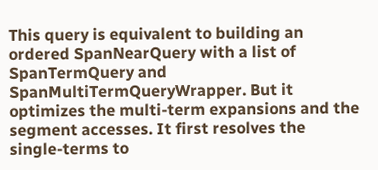This query is equivalent to building an ordered SpanNearQuery with a list of SpanTermQuery and SpanMultiTermQueryWrapper. But it optimizes the multi-term expansions and the segment accesses. It first resolves the single-terms to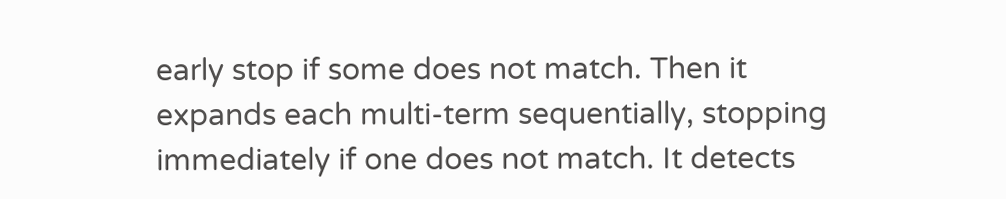early stop if some does not match. Then it expands each multi-term sequentially, stopping immediately if one does not match. It detects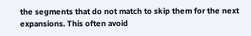the segments that do not match to skip them for the next expansions. This often avoid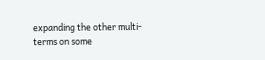expanding the other multi-terms on some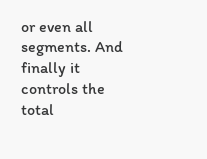or even all segments. And finally it controls the total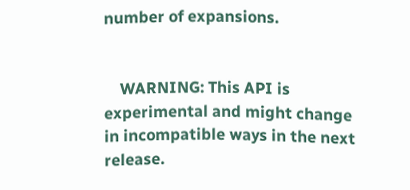number of expansions.


    WARNING: This API is experimental and might change in incompatible ways in the next release.